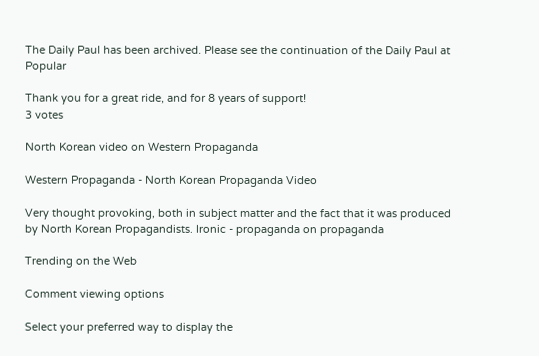The Daily Paul has been archived. Please see the continuation of the Daily Paul at Popular

Thank you for a great ride, and for 8 years of support!
3 votes

North Korean video on Western Propaganda

Western Propaganda - North Korean Propaganda Video

Very thought provoking, both in subject matter and the fact that it was produced by North Korean Propagandists. Ironic - propaganda on propaganda

Trending on the Web

Comment viewing options

Select your preferred way to display the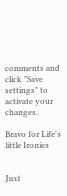comments and click "Save settings" to activate your changes.

Bravo for Life's little Ironies


Just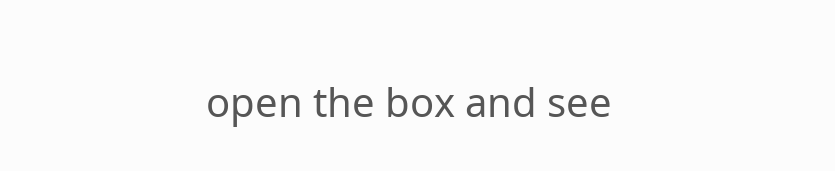open the box and see